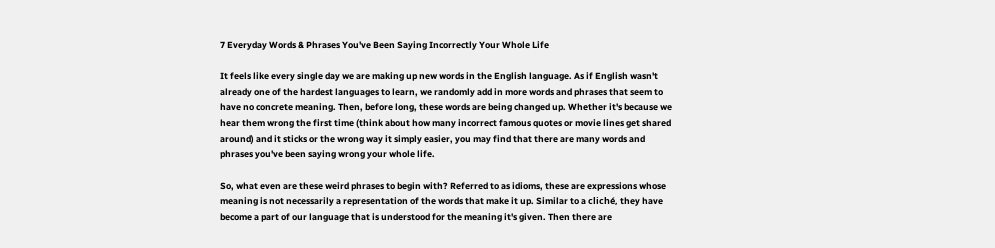7 Everyday Words & Phrases You've Been Saying Incorrectly Your Whole Life

It feels like every single day we are making up new words in the English language. As if English wasn't already one of the hardest languages to learn, we randomly add in more words and phrases that seem to have no concrete meaning. Then, before long, these words are being changed up. Whether it's because we hear them wrong the first time (think about how many incorrect famous quotes or movie lines get shared around) and it sticks or the wrong way it simply easier, you may find that there are many words and phrases you've been saying wrong your whole life.

So, what even are these weird phrases to begin with? Referred to as idioms, these are expressions whose meaning is not necessarily a representation of the words that make it up. Similar to a cliché, they have become a part of our language that is understood for the meaning it's given. Then there are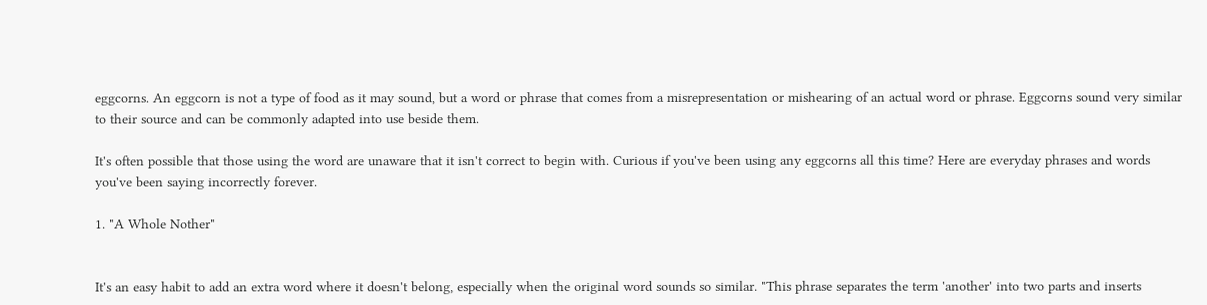eggcorns. An eggcorn is not a type of food as it may sound, but a word or phrase that comes from a misrepresentation or mishearing of an actual word or phrase. Eggcorns sound very similar to their source and can be commonly adapted into use beside them.

It's often possible that those using the word are unaware that it isn't correct to begin with. Curious if you've been using any eggcorns all this time? Here are everyday phrases and words you've been saying incorrectly forever.

1. "A Whole Nother"


It's an easy habit to add an extra word where it doesn't belong, especially when the original word sounds so similar. "This phrase separates the term 'another' into two parts and inserts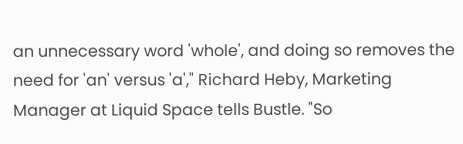an unnecessary word 'whole', and doing so removes the need for 'an' versus 'a'," Richard Heby, Marketing Manager at Liquid Space tells Bustle. "So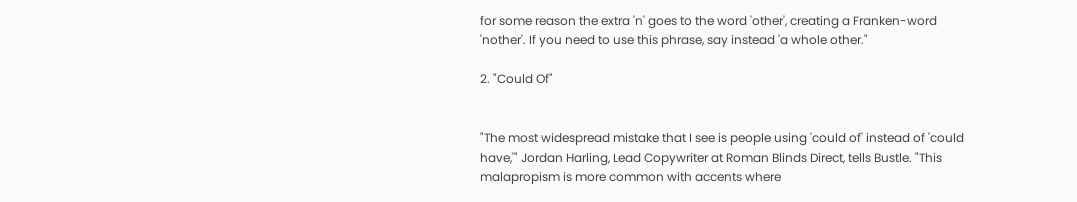for some reason the extra 'n' goes to the word 'other', creating a Franken-word 'nother'. If you need to use this phrase, say instead 'a whole other."

2. "Could Of"


"The most widespread mistake that I see is people using 'could of' instead of 'could have,'" Jordan Harling, Lead Copywriter at Roman Blinds Direct, tells Bustle. "This malapropism is more common with accents where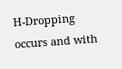H-Dropping occurs and with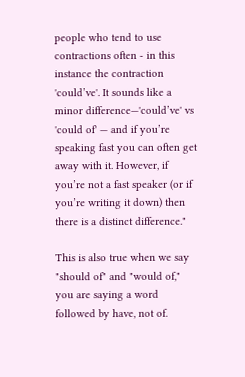people who tend to use contractions often - in this instance the contraction 'could’ve'. It sounds like a minor difference—'could’ve' vs 'could of' — and if you’re speaking fast you can often get away with it. However, if you’re not a fast speaker (or if you’re writing it down) then there is a distinct difference."

This is also true when we say "should of" and "would of," you are saying a word followed by have, not of.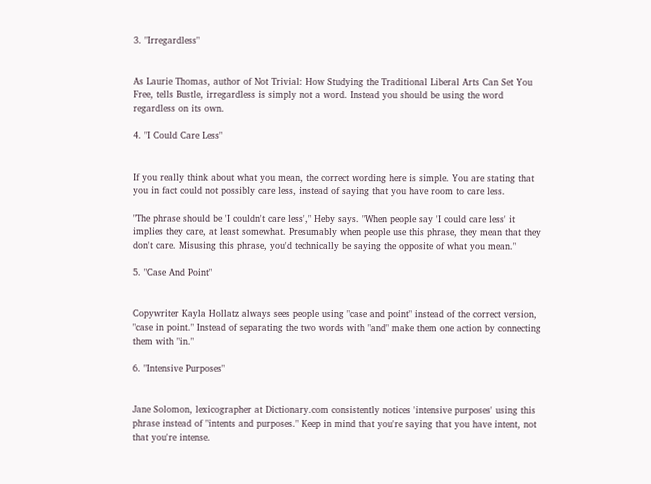3. "Irregardless"


As Laurie Thomas, author of Not Trivial: How Studying the Traditional Liberal Arts Can Set You Free, tells Bustle, irregardless is simply not a word. Instead you should be using the word regardless on its own.

4. "I Could Care Less"


If you really think about what you mean, the correct wording here is simple. You are stating that you in fact could not possibly care less, instead of saying that you have room to care less.

"The phrase should be 'I couldn't care less'," Heby says. "When people say 'I could care less' it implies they care, at least somewhat. Presumably when people use this phrase, they mean that they don't care. Misusing this phrase, you'd technically be saying the opposite of what you mean."

5. "Case And Point"


Copywriter Kayla Hollatz always sees people using "case and point" instead of the correct version, "case in point." Instead of separating the two words with "and" make them one action by connecting them with "in."

6. "Intensive Purposes"


Jane Solomon, lexicographer at Dictionary.com consistently notices 'intensive purposes' using this phrase instead of "intents and purposes." Keep in mind that you're saying that you have intent, not that you're intense.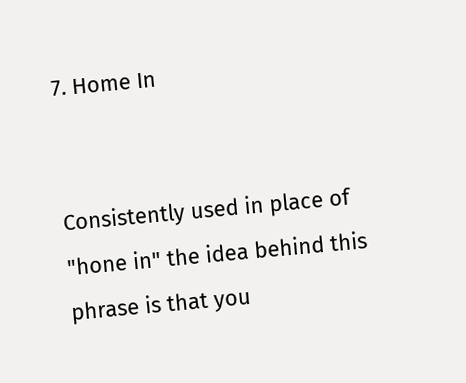7. Home In


Consistently used in place of "hone in" the idea behind this phrase is that you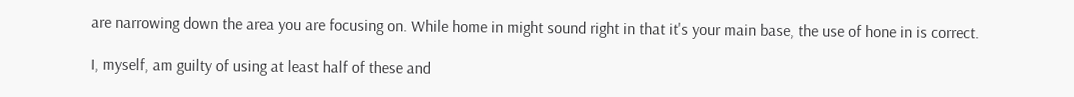are narrowing down the area you are focusing on. While home in might sound right in that it's your main base, the use of hone in is correct.

I, myself, am guilty of using at least half of these and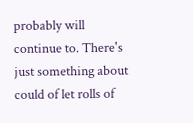probably will continue to. There's just something about could of let rolls of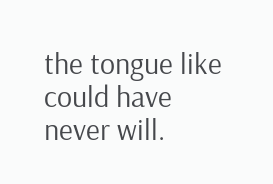the tongue like could have never will.